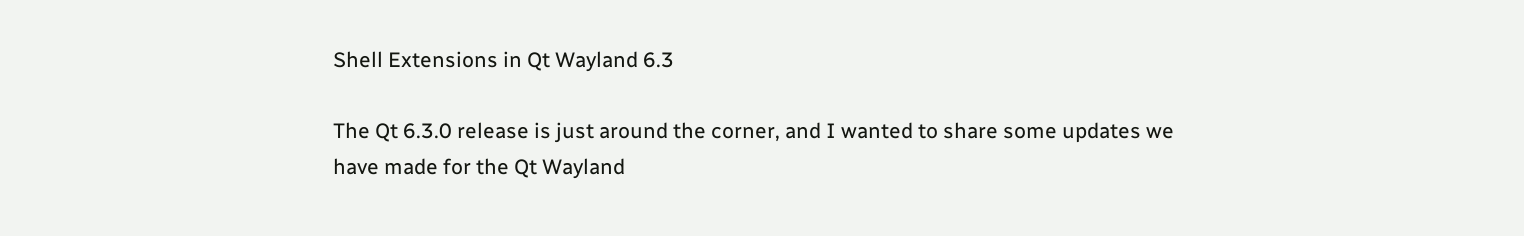Shell Extensions in Qt Wayland 6.3

The Qt 6.3.0 release is just around the corner, and I wanted to share some updates we have made for the Qt Wayland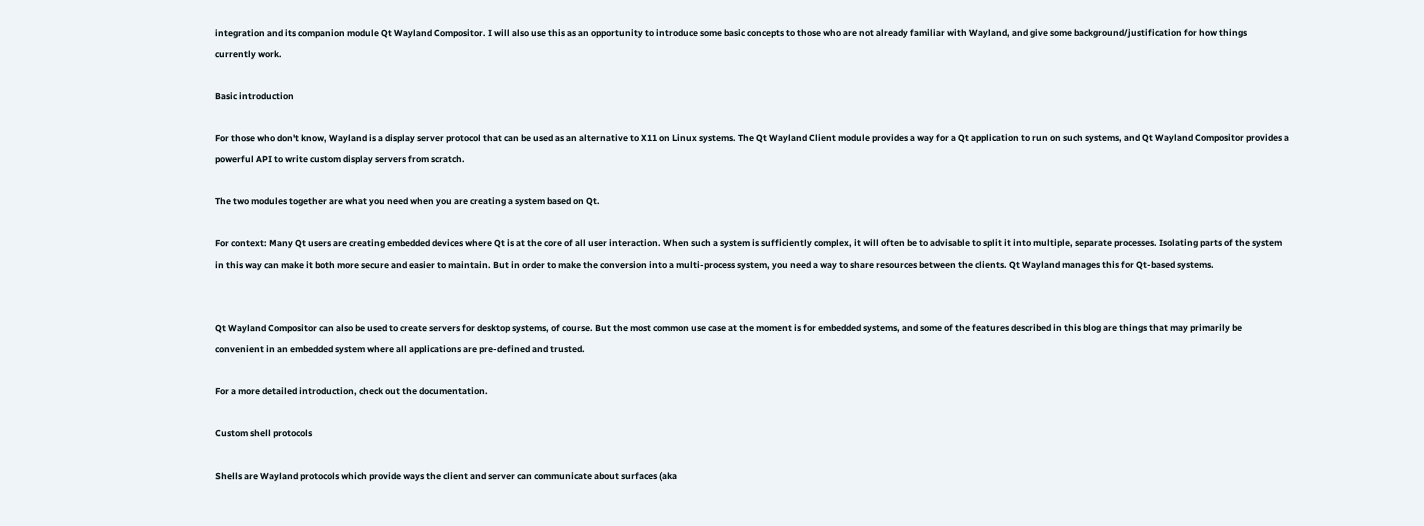integration and its companion module Qt Wayland Compositor. I will also use this as an opportunity to introduce some basic concepts to those who are not already familiar with Wayland, and give some background/justification for how things currently work.

Basic introduction

For those who don't know, Wayland is a display server protocol that can be used as an alternative to X11 on Linux systems. The Qt Wayland Client module provides a way for a Qt application to run on such systems, and Qt Wayland Compositor provides a powerful API to write custom display servers from scratch.

The two modules together are what you need when you are creating a system based on Qt.

For context: Many Qt users are creating embedded devices where Qt is at the core of all user interaction. When such a system is sufficiently complex, it will often be to advisable to split it into multiple, separate processes. Isolating parts of the system in this way can make it both more secure and easier to maintain. But in order to make the conversion into a multi-process system, you need a way to share resources between the clients. Qt Wayland manages this for Qt-based systems.


Qt Wayland Compositor can also be used to create servers for desktop systems, of course. But the most common use case at the moment is for embedded systems, and some of the features described in this blog are things that may primarily be convenient in an embedded system where all applications are pre-defined and trusted.

For a more detailed introduction, check out the documentation.

Custom shell protocols

Shells are Wayland protocols which provide ways the client and server can communicate about surfaces (aka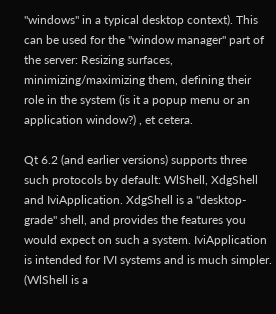"windows" in a typical desktop context). This can be used for the "window manager" part of the server: Resizing surfaces, minimizing/maximizing them, defining their role in the system (is it a popup menu or an application window?) , et cetera.

Qt 6.2 (and earlier versions) supports three such protocols by default: WlShell, XdgShell and IviApplication. XdgShell is a "desktop-grade" shell, and provides the features you would expect on such a system. IviApplication is intended for IVI systems and is much simpler. (WlShell is a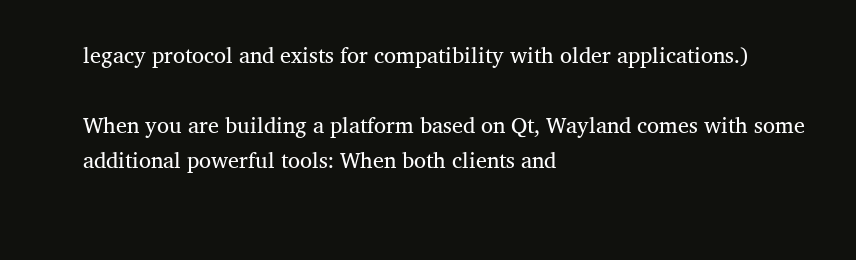legacy protocol and exists for compatibility with older applications.)

When you are building a platform based on Qt, Wayland comes with some additional powerful tools: When both clients and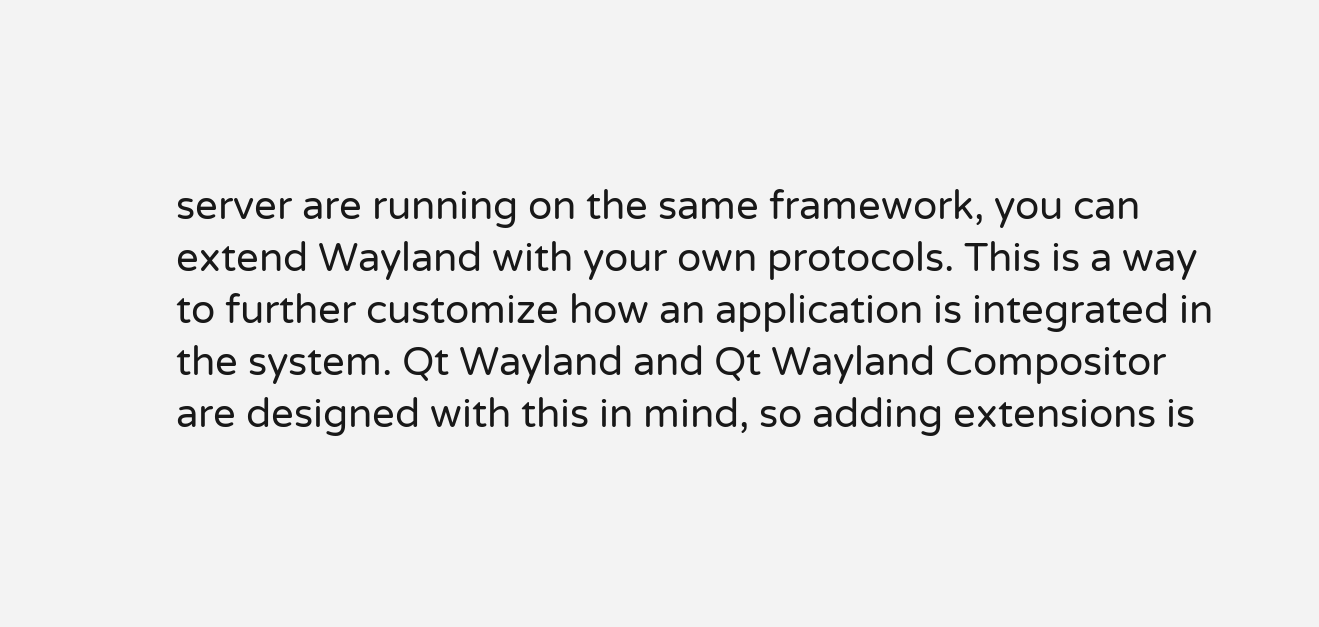server are running on the same framework, you can extend Wayland with your own protocols. This is a way to further customize how an application is integrated in the system. Qt Wayland and Qt Wayland Compositor are designed with this in mind, so adding extensions is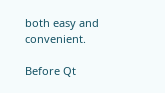both easy and convenient.

Before Qt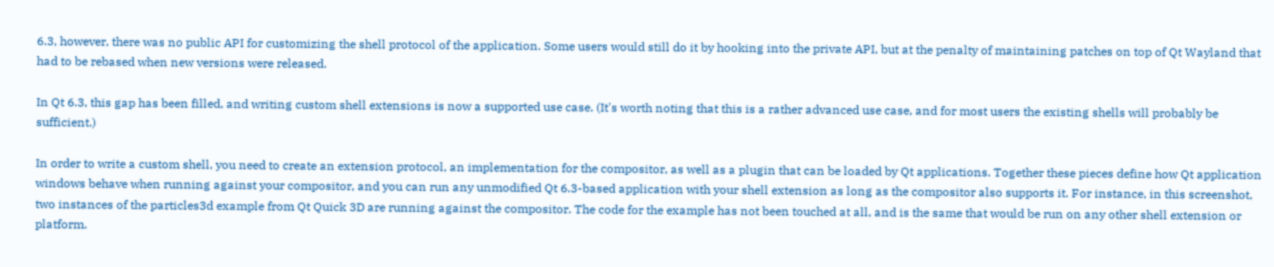6.3, however, there was no public API for customizing the shell protocol of the application. Some users would still do it by hooking into the private API, but at the penalty of maintaining patches on top of Qt Wayland that had to be rebased when new versions were released.

In Qt 6.3, this gap has been filled, and writing custom shell extensions is now a supported use case. (It's worth noting that this is a rather advanced use case, and for most users the existing shells will probably be sufficient.)

In order to write a custom shell, you need to create an extension protocol, an implementation for the compositor, as well as a plugin that can be loaded by Qt applications. Together these pieces define how Qt application windows behave when running against your compositor, and you can run any unmodified Qt 6.3-based application with your shell extension as long as the compositor also supports it. For instance, in this screenshot, two instances of the particles3d example from Qt Quick 3D are running against the compositor. The code for the example has not been touched at all, and is the same that would be run on any other shell extension or platform.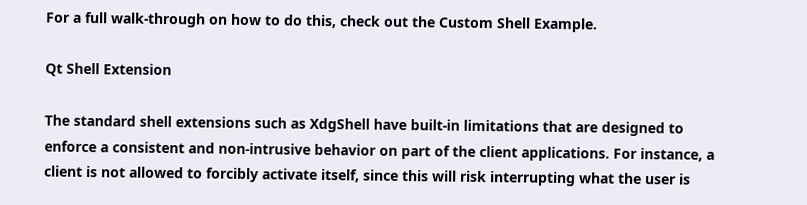For a full walk-through on how to do this, check out the Custom Shell Example.

Qt Shell Extension

The standard shell extensions such as XdgShell have built-in limitations that are designed to enforce a consistent and non-intrusive behavior on part of the client applications. For instance, a client is not allowed to forcibly activate itself, since this will risk interrupting what the user is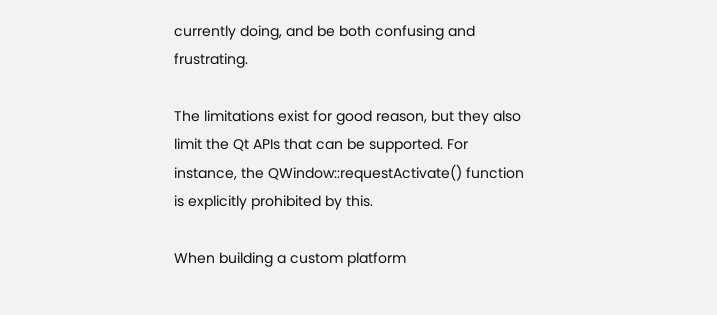currently doing, and be both confusing and frustrating.

The limitations exist for good reason, but they also limit the Qt APIs that can be supported. For instance, the QWindow::requestActivate() function is explicitly prohibited by this.

When building a custom platform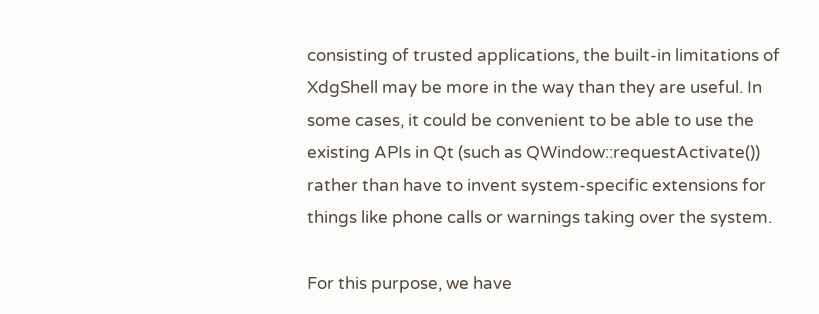consisting of trusted applications, the built-in limitations of XdgShell may be more in the way than they are useful. In some cases, it could be convenient to be able to use the existing APIs in Qt (such as QWindow::requestActivate()) rather than have to invent system-specific extensions for things like phone calls or warnings taking over the system.

For this purpose, we have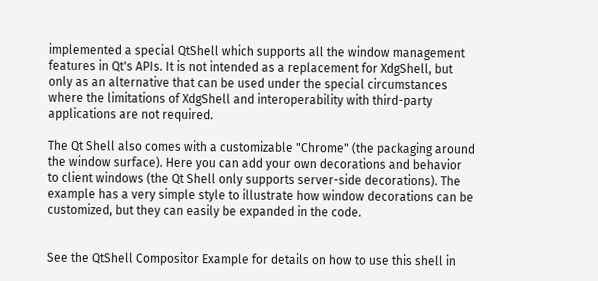implemented a special QtShell which supports all the window management features in Qt's APIs. It is not intended as a replacement for XdgShell, but only as an alternative that can be used under the special circumstances where the limitations of XdgShell and interoperability with third-party applications are not required.

The Qt Shell also comes with a customizable "Chrome" (the packaging around the window surface). Here you can add your own decorations and behavior to client windows (the Qt Shell only supports server-side decorations). The example has a very simple style to illustrate how window decorations can be customized, but they can easily be expanded in the code.


See the QtShell Compositor Example for details on how to use this shell in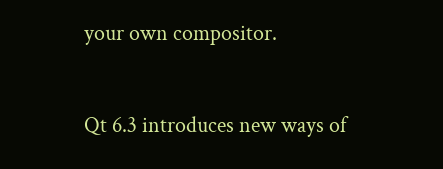your own compositor.


Qt 6.3 introduces new ways of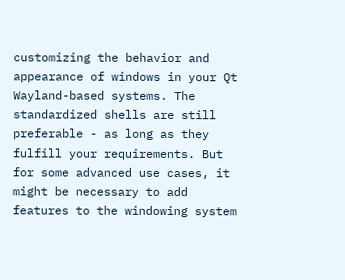customizing the behavior and appearance of windows in your Qt Wayland-based systems. The standardized shells are still preferable - as long as they fulfill your requirements. But for some advanced use cases, it might be necessary to add features to the windowing system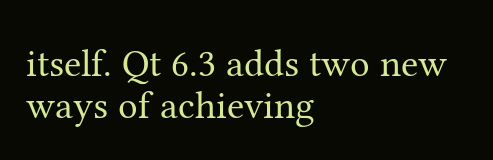itself. Qt 6.3 adds two new ways of achieving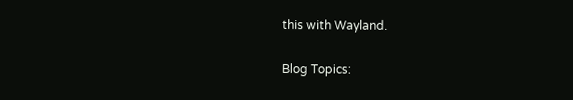this with Wayland.

Blog Topics: